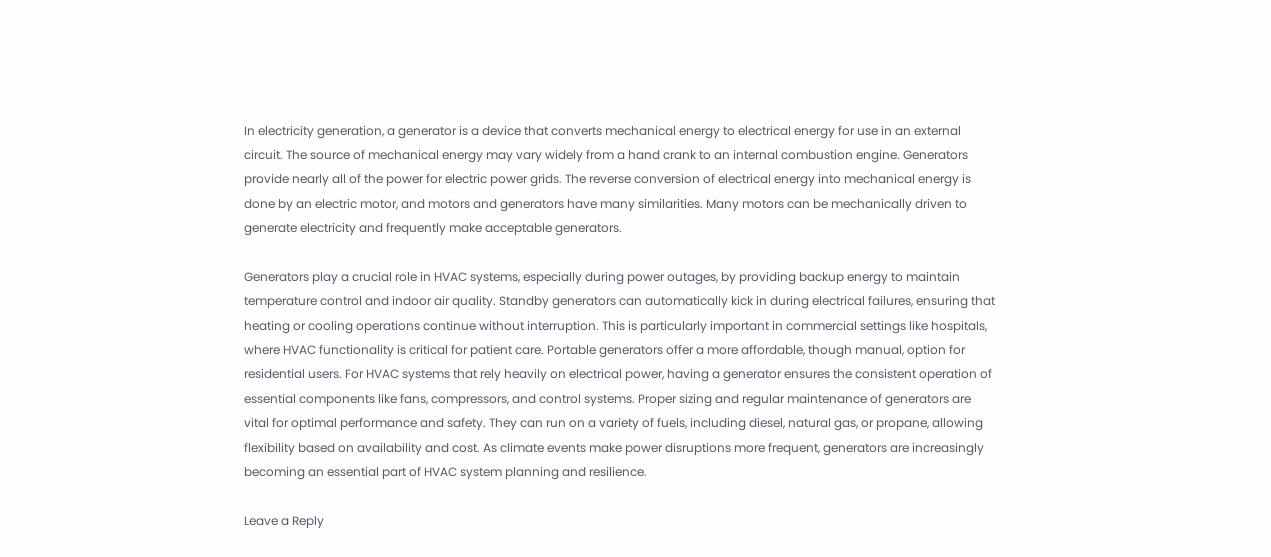In electricity generation, a generator is a device that converts mechanical energy to electrical energy for use in an external circuit. The source of mechanical energy may vary widely from a hand crank to an internal combustion engine. Generators provide nearly all of the power for electric power grids. The reverse conversion of electrical energy into mechanical energy is done by an electric motor, and motors and generators have many similarities. Many motors can be mechanically driven to generate electricity and frequently make acceptable generators.

Generators play a crucial role in HVAC systems, especially during power outages, by providing backup energy to maintain temperature control and indoor air quality. Standby generators can automatically kick in during electrical failures, ensuring that heating or cooling operations continue without interruption. This is particularly important in commercial settings like hospitals, where HVAC functionality is critical for patient care. Portable generators offer a more affordable, though manual, option for residential users. For HVAC systems that rely heavily on electrical power, having a generator ensures the consistent operation of essential components like fans, compressors, and control systems. Proper sizing and regular maintenance of generators are vital for optimal performance and safety. They can run on a variety of fuels, including diesel, natural gas, or propane, allowing flexibility based on availability and cost. As climate events make power disruptions more frequent, generators are increasingly becoming an essential part of HVAC system planning and resilience.

Leave a Reply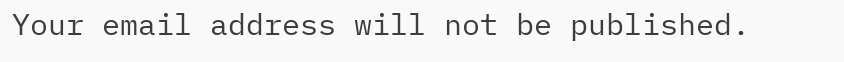Your email address will not be published.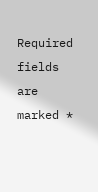Required fields are marked *